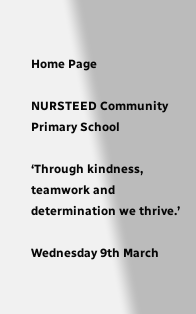Home Page

NURSTEED Community Primary School

‘Through kindness, teamwork and determination we thrive.’

Wednesday 9th March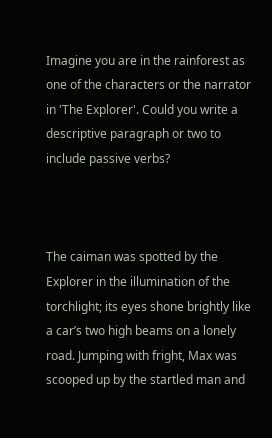Imagine you are in the rainforest as one of the characters or the narrator in 'The Explorer'. Could you write a descriptive paragraph or two to include passive verbs?



The caiman was spotted by the Explorer in the illumination of the torchlight; its eyes shone brightly like a car’s two high beams on a lonely road. Jumping with fright, Max was scooped up by the startled man and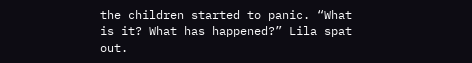the children started to panic. “What is it? What has happened?” Lila spat out.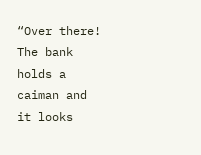“Over there! The bank holds a caiman and it looks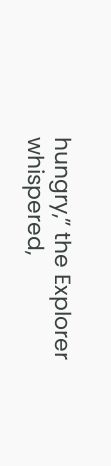hungry,” the Explorer whispered,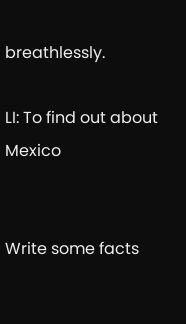breathlessly.

LI: To find out about Mexico


Write some facts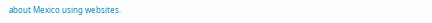about Mexico using websites.